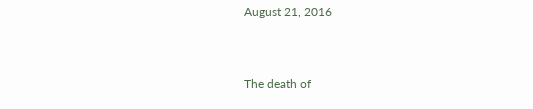August 21, 2016


The death of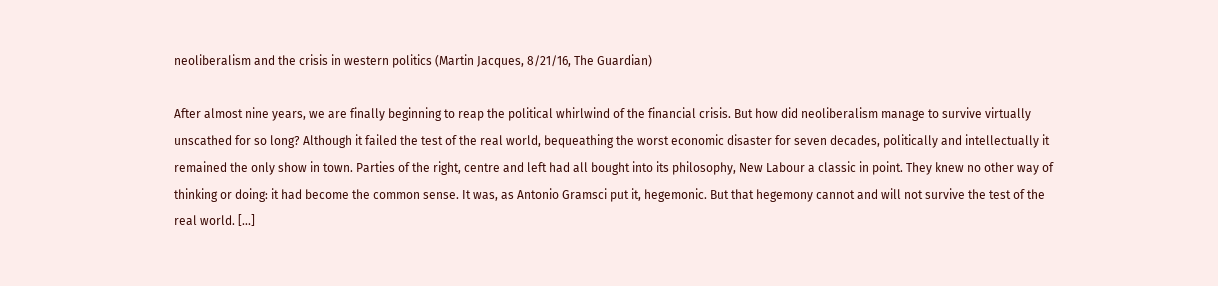neoliberalism and the crisis in western politics (Martin Jacques, 8/21/16, The Guardian)

After almost nine years, we are finally beginning to reap the political whirlwind of the financial crisis. But how did neoliberalism manage to survive virtually unscathed for so long? Although it failed the test of the real world, bequeathing the worst economic disaster for seven decades, politically and intellectually it remained the only show in town. Parties of the right, centre and left had all bought into its philosophy, New Labour a classic in point. They knew no other way of thinking or doing: it had become the common sense. It was, as Antonio Gramsci put it, hegemonic. But that hegemony cannot and will not survive the test of the real world. [...]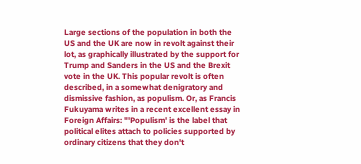Large sections of the population in both the US and the UK are now in revolt against their lot, as graphically illustrated by the support for Trump and Sanders in the US and the Brexit vote in the UK. This popular revolt is often described, in a somewhat denigratory and dismissive fashion, as populism. Or, as Francis Fukuyama writes in a recent excellent essay in Foreign Affairs: "'Populism' is the label that political elites attach to policies supported by ordinary citizens that they don't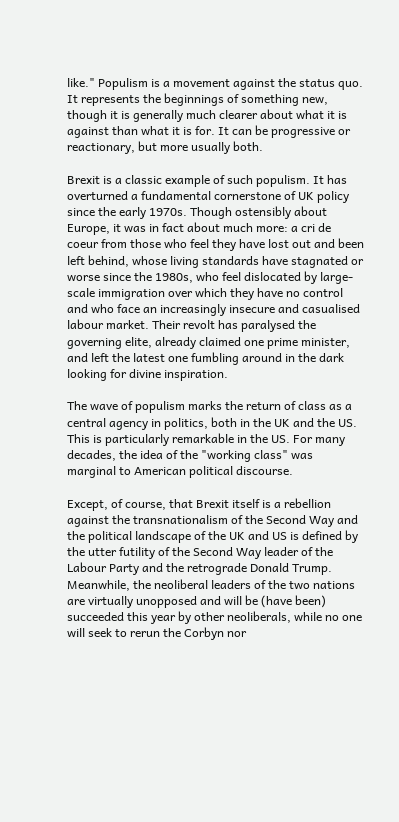like." Populism is a movement against the status quo. It represents the beginnings of something new, though it is generally much clearer about what it is against than what it is for. It can be progressive or reactionary, but more usually both.

Brexit is a classic example of such populism. It has overturned a fundamental cornerstone of UK policy since the early 1970s. Though ostensibly about Europe, it was in fact about much more: a cri de coeur from those who feel they have lost out and been left behind, whose living standards have stagnated or worse since the 1980s, who feel dislocated by large-scale immigration over which they have no control and who face an increasingly insecure and casualised labour market. Their revolt has paralysed the governing elite, already claimed one prime minister, and left the latest one fumbling around in the dark looking for divine inspiration.

The wave of populism marks the return of class as a central agency in politics, both in the UK and the US. This is particularly remarkable in the US. For many decades, the idea of the "working class" was marginal to American political discourse.

Except, of course, that Brexit itself is a rebellion against the transnationalism of the Second Way and the political landscape of the UK and US is defined by the utter futility of the Second Way leader of the Labour Party and the retrograde Donald Trump.  Meanwhile, the neoliberal leaders of the two nations are virtually unopposed and will be (have been) succeeded this year by other neoliberals, while no one will seek to rerun the Corbyn nor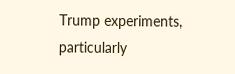Trump experiments, particularly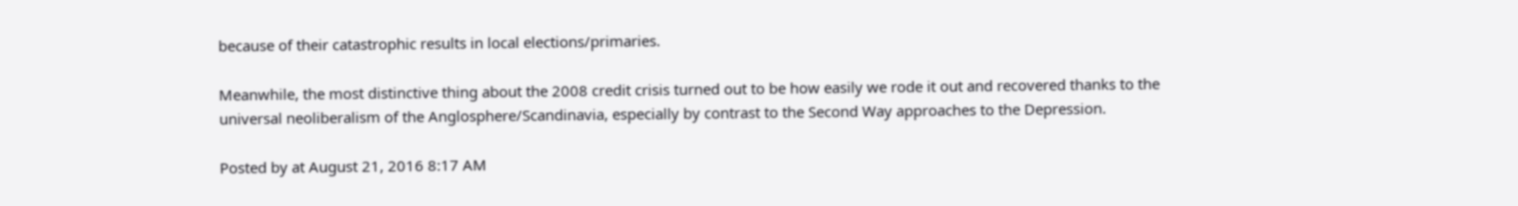because of their catastrophic results in local elections/primaries.

Meanwhile, the most distinctive thing about the 2008 credit crisis turned out to be how easily we rode it out and recovered thanks to the universal neoliberalism of the Anglosphere/Scandinavia, especially by contrast to the Second Way approaches to the Depression.

Posted by at August 21, 2016 8:17 AM